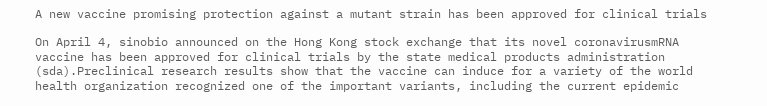A new vaccine promising protection against a mutant strain has been approved for clinical trials

On April 4, sinobio announced on the Hong Kong stock exchange that its novel coronavirusmRNA vaccine has been approved for clinical trials by the state medical products administration (sda).Preclinical research results show that the vaccine can induce for a variety of the world health organization recognized one of the important variants, including the current epidemic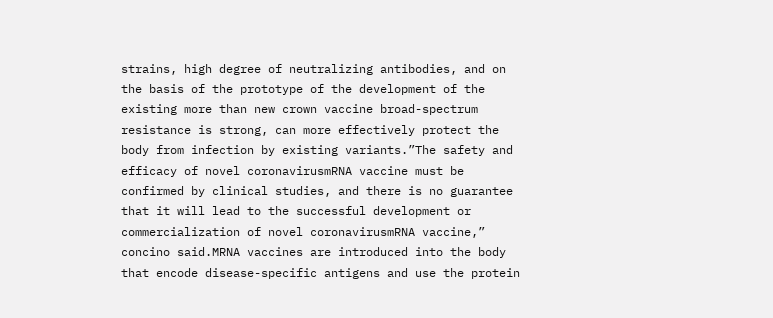strains, high degree of neutralizing antibodies, and on the basis of the prototype of the development of the existing more than new crown vaccine broad-spectrum resistance is strong, can more effectively protect the body from infection by existing variants.”The safety and efficacy of novel coronavirusmRNA vaccine must be confirmed by clinical studies, and there is no guarantee that it will lead to the successful development or commercialization of novel coronavirusmRNA vaccine,” concino said.MRNA vaccines are introduced into the body that encode disease-specific antigens and use the protein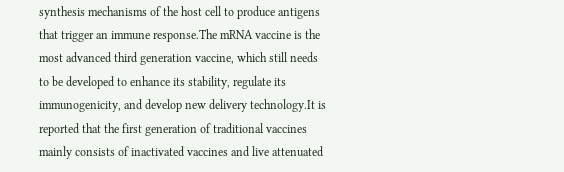synthesis mechanisms of the host cell to produce antigens that trigger an immune response.The mRNA vaccine is the most advanced third generation vaccine, which still needs to be developed to enhance its stability, regulate its immunogenicity, and develop new delivery technology.It is reported that the first generation of traditional vaccines mainly consists of inactivated vaccines and live attenuated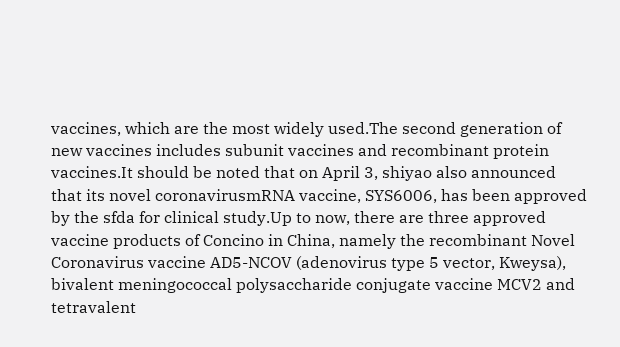vaccines, which are the most widely used.The second generation of new vaccines includes subunit vaccines and recombinant protein vaccines.It should be noted that on April 3, shiyao also announced that its novel coronavirusmRNA vaccine, SYS6006, has been approved by the sfda for clinical study.Up to now, there are three approved vaccine products of Concino in China, namely the recombinant Novel Coronavirus vaccine AD5-NCOV (adenovirus type 5 vector, Kweysa), bivalent meningococcal polysaccharide conjugate vaccine MCV2 and tetravalent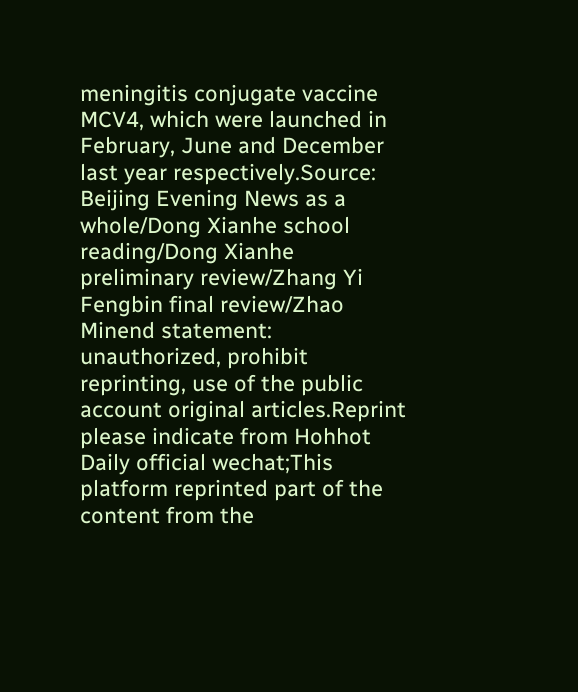meningitis conjugate vaccine MCV4, which were launched in February, June and December last year respectively.Source: Beijing Evening News as a whole/Dong Xianhe school reading/Dong Xianhe preliminary review/Zhang Yi Fengbin final review/Zhao Minend statement: unauthorized, prohibit reprinting, use of the public account original articles.Reprint please indicate from Hohhot Daily official wechat;This platform reprinted part of the content from the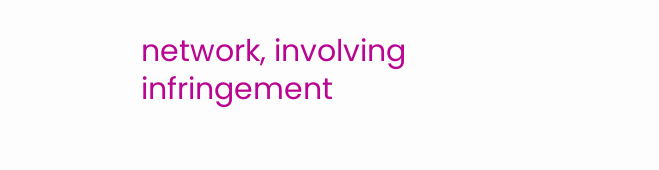network, involving infringement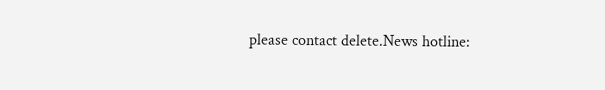please contact delete.News hotline: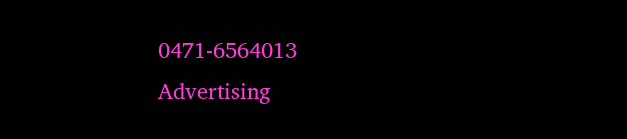0471-6564013 Advertising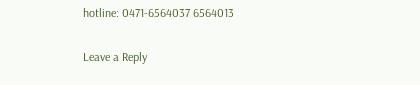hotline: 0471-6564037 6564013

Leave a Reply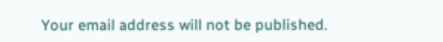Your email address will not be published.